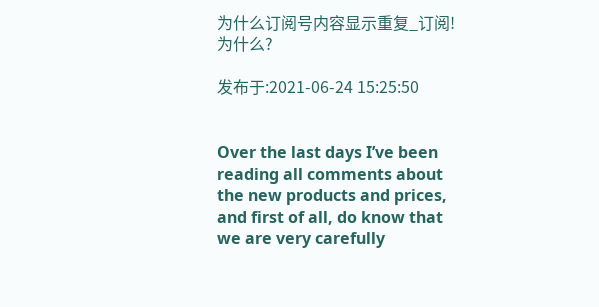为什么订阅号内容显示重复_订阅! 为什么?

发布于:2021-06-24 15:25:50


Over the last days I’ve been reading all comments about the new products and prices, and first of all, do know that we are very carefully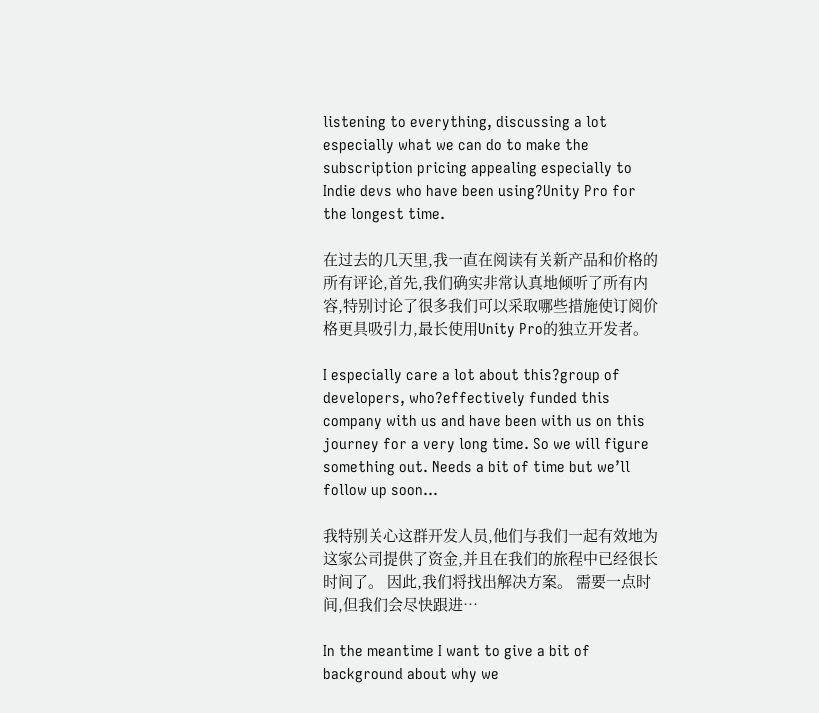listening to everything, discussing a lot especially what we can do to make the subscription pricing appealing especially to Indie devs who have been using?Unity Pro for the longest time.

在过去的几天里,我一直在阅读有关新产品和价格的所有评论,首先,我们确实非常认真地倾听了所有内容,特别讨论了很多我们可以采取哪些措施使订阅价格更具吸引力,最长使用Unity Pro的独立开发者。

I especially care a lot about this?group of developers, who?effectively funded this company with us and have been with us on this journey for a very long time. So we will figure something out. Needs a bit of time but we’ll follow up soon…

我特别关心这群开发人员,他们与我们一起有效地为这家公司提供了资金,并且在我们的旅程中已经很长时间了。 因此,我们将找出解决方案。 需要一点时间,但我们会尽快跟进…

In the meantime I want to give a bit of background about why we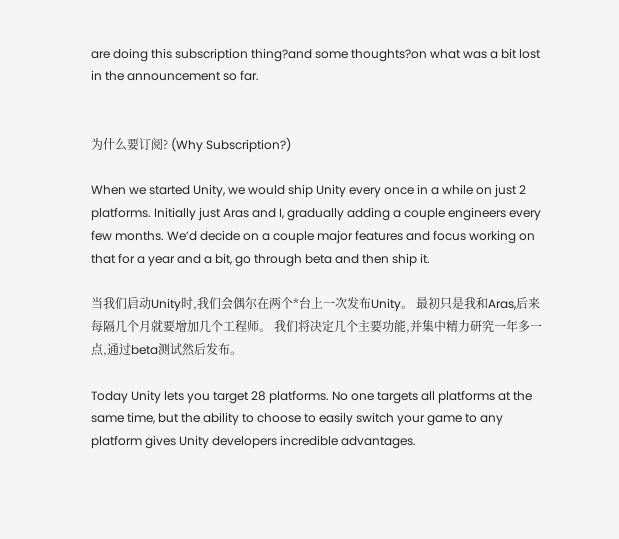are doing this subscription thing?and some thoughts?on what was a bit lost in the announcement so far.


为什么要订阅? (Why Subscription?)

When we started Unity, we would ship Unity every once in a while on just 2 platforms. Initially just Aras and I, gradually adding a couple engineers every few months. We’d decide on a couple major features and focus working on that for a year and a bit, go through beta and then ship it.

当我们启动Unity时,我们会偶尔在两个*台上一次发布Unity。 最初只是我和Aras,后来每隔几个月就要增加几个工程师。 我们将决定几个主要功能,并集中精力研究一年多一点,通过beta测试然后发布。

Today Unity lets you target 28 platforms. No one targets all platforms at the same time, but the ability to choose to easily switch your game to any platform gives Unity developers incredible advantages.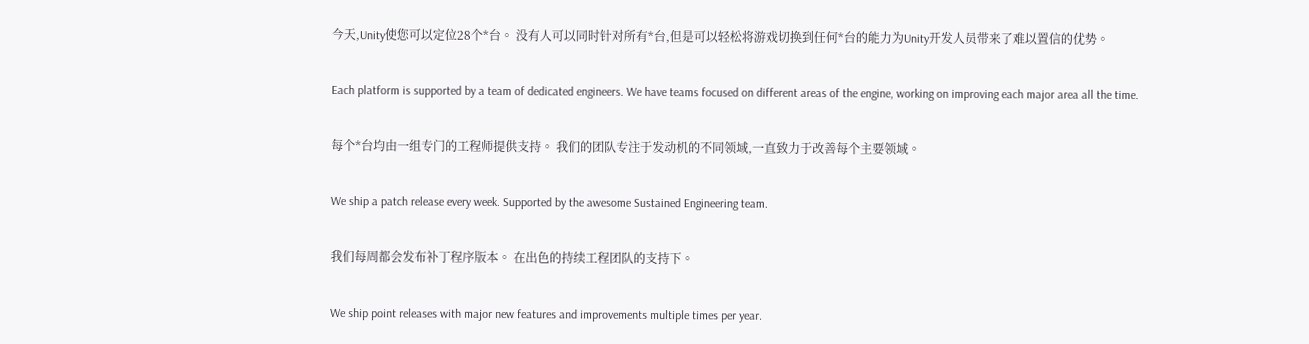今天,Unity使您可以定位28个*台。 没有人可以同时针对所有*台,但是可以轻松将游戏切换到任何*台的能力为Unity开发人员带来了难以置信的优势。

Each platform is supported by a team of dedicated engineers. We have teams focused on different areas of the engine, working on improving each major area all the time.

每个*台均由一组专门的工程师提供支持。 我们的团队专注于发动机的不同领域,一直致力于改善每个主要领域。

We ship a patch release every week. Supported by the awesome Sustained Engineering team.

我们每周都会发布补丁程序版本。 在出色的持续工程团队的支持下。

We ship point releases with major new features and improvements multiple times per year.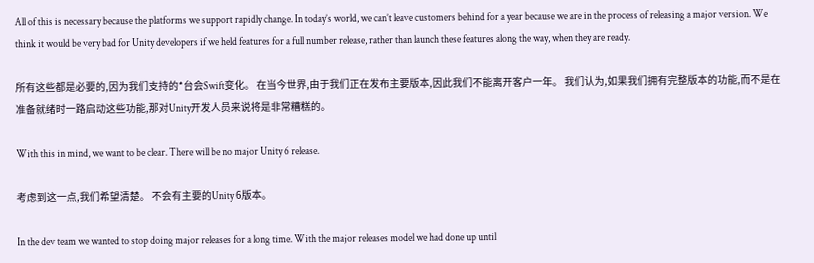All of this is necessary because the platforms we support rapidly change. In today’s world, we can’t leave customers behind for a year because we are in the process of releasing a major version. We think it would be very bad for Unity developers if we held features for a full number release, rather than launch these features along the way, when they are ready.

所有这些都是必要的,因为我们支持的*台会Swift变化。 在当今世界,由于我们正在发布主要版本,因此我们不能离开客户一年。 我们认为,如果我们拥有完整版本的功能,而不是在准备就绪时一路启动这些功能,那对Unity开发人员来说将是非常糟糕的。

With this in mind, we want to be clear. There will be no major Unity 6 release.

考虑到这一点,我们希望清楚。 不会有主要的Unity 6版本。

In the dev team we wanted to stop doing major releases for a long time. With the major releases model we had done up until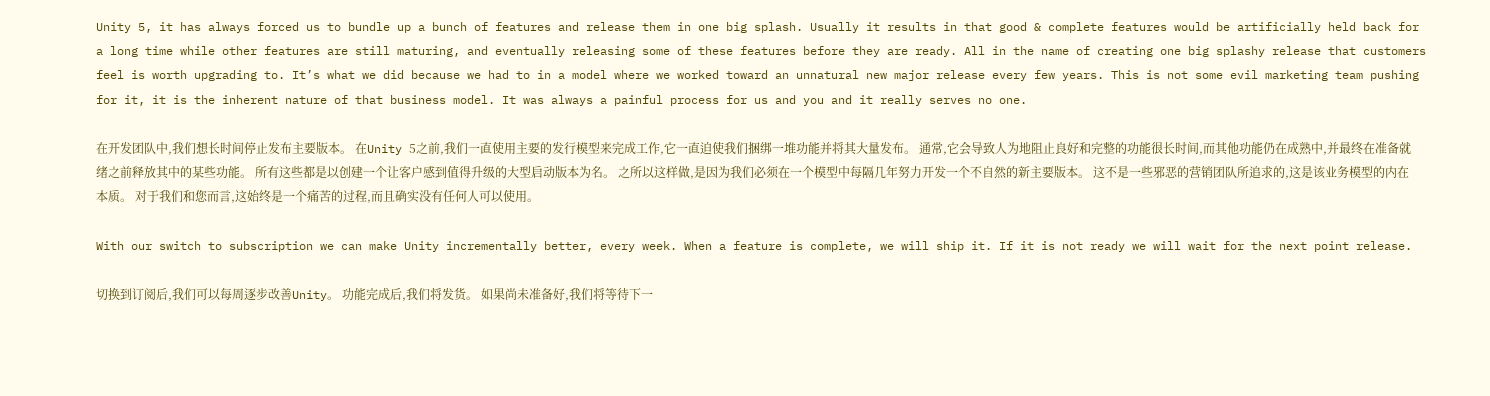Unity 5, it has always forced us to bundle up a bunch of features and release them in one big splash. Usually it results in that good & complete features would be artificially held back for a long time while other features are still maturing, and eventually releasing some of these features before they are ready. All in the name of creating one big splashy release that customers feel is worth upgrading to. It’s what we did because we had to in a model where we worked toward an unnatural new major release every few years. This is not some evil marketing team pushing for it, it is the inherent nature of that business model. It was always a painful process for us and you and it really serves no one.

在开发团队中,我们想长时间停止发布主要版本。 在Unity 5之前,我们一直使用主要的发行模型来完成工作,它一直迫使我们捆绑一堆功能并将其大量发布。 通常,它会导致人为地阻止良好和完整的功能很长时间,而其他功能仍在成熟中,并最终在准备就绪之前释放其中的某些功能。 所有这些都是以创建一个让客户感到值得升级的大型启动版本为名。 之所以这样做,是因为我们必须在一个模型中每隔几年努力开发一个不自然的新主要版本。 这不是一些邪恶的营销团队所追求的,这是该业务模型的内在本质。 对于我们和您而言,这始终是一个痛苦的过程,而且确实没有任何人可以使用。

With our switch to subscription we can make Unity incrementally better, every week. When a feature is complete, we will ship it. If it is not ready we will wait for the next point release.

切换到订阅后,我们可以每周逐步改善Unity。 功能完成后,我们将发货。 如果尚未准备好,我们将等待下一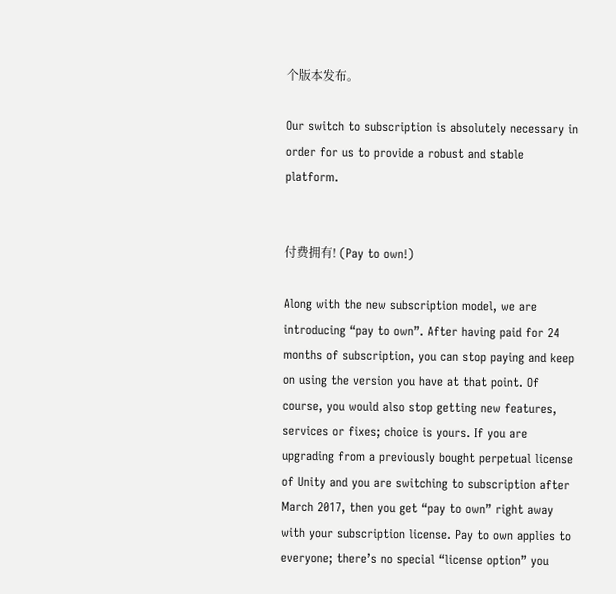个版本发布。

Our switch to subscription is absolutely necessary in order for us to provide a robust and stable platform.


付费拥有! (Pay to own!)

Along with the new subscription model, we are introducing “pay to own”. After having paid for 24 months of subscription, you can stop paying and keep on using the version you have at that point. Of course, you would also stop getting new features, services or fixes; choice is yours. If you are upgrading from a previously bought perpetual license of Unity and you are switching to subscription after March 2017, then you get “pay to own” right away with your subscription license. Pay to own applies to everyone; there’s no special “license option” you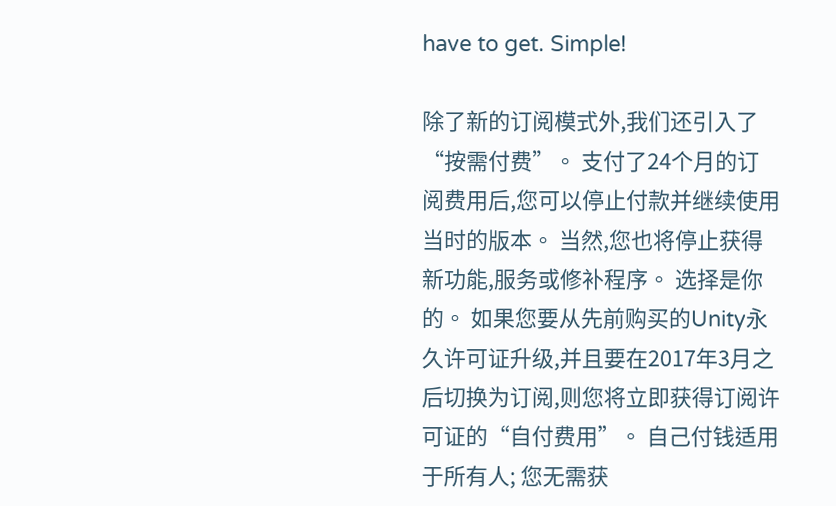have to get. Simple!

除了新的订阅模式外,我们还引入了“按需付费”。 支付了24个月的订阅费用后,您可以停止付款并继续使用当时的版本。 当然,您也将停止获得新功能,服务或修补程序。 选择是你的。 如果您要从先前购买的Unity永久许可证升级,并且要在2017年3月之后切换为订阅,则您将立即获得订阅许可证的“自付费用”。 自己付钱适用于所有人; 您无需获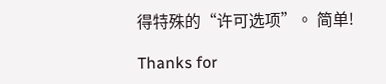得特殊的“许可选项”。 简单!

Thanks for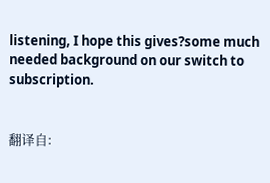listening, I hope this gives?some much needed background on our switch to subscription.


翻译自: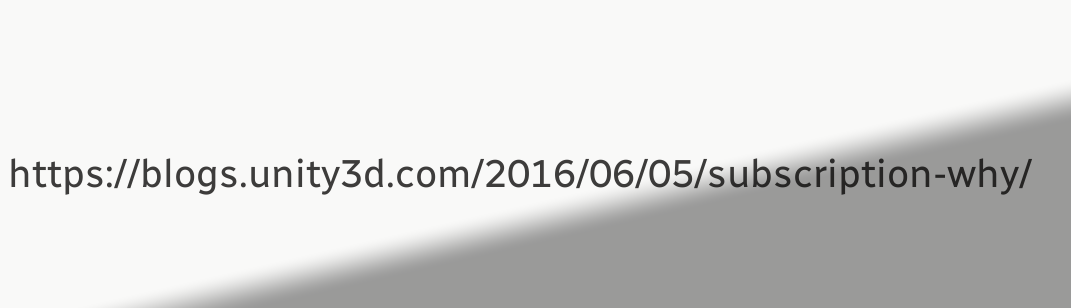https://blogs.unity3d.com/2016/06/05/subscription-why/